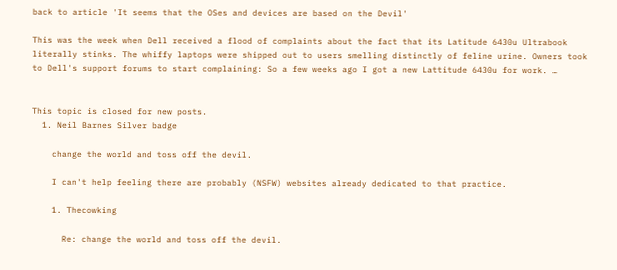back to article 'It seems that the OSes and devices are based on the Devil'

This was the week when Dell received a flood of complaints about the fact that its Latitude 6430u Ultrabook literally stinks. The whiffy laptops were shipped out to users smelling distinctly of feline urine. Owners took to Dell's support forums to start complaining: So a few weeks ago I got a new Lattitude 6430u for work. …


This topic is closed for new posts.
  1. Neil Barnes Silver badge

    change the world and toss off the devil.

    I can't help feeling there are probably (NSFW) websites already dedicated to that practice.

    1. Thecowking

      Re: change the world and toss off the devil.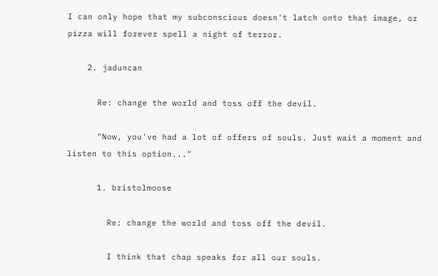I can only hope that my subconscious doesn't latch onto that image, or pizza will forever spell a night of terror.

    2. jaduncan

      Re: change the world and toss off the devil.

      "Now, you've had a lot of offers of souls. Just wait a moment and listen to this option..."

      1. bristolmoose

        Re: change the world and toss off the devil.

        I think that chap speaks for all our souls.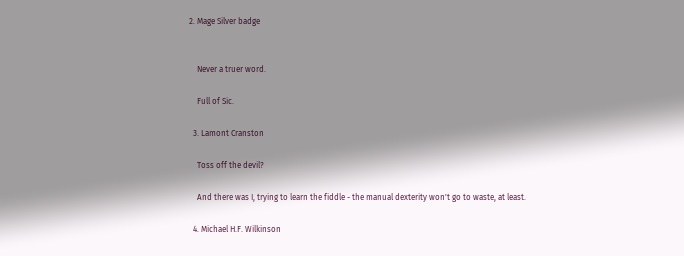2. Mage Silver badge


    Never a truer word.

    Full of Sic.

  3. Lamont Cranston

    Toss off the devil?

    And there was I, trying to learn the fiddle - the manual dexterity won't go to waste, at least.

  4. Michael H.F. Wilkinson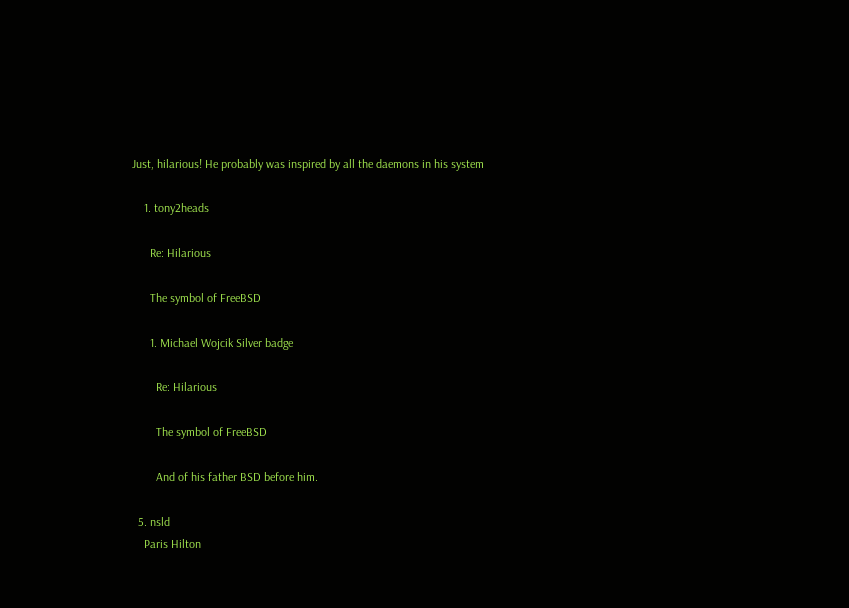Just, hilarious! He probably was inspired by all the daemons in his system

    1. tony2heads

      Re: Hilarious

      The symbol of FreeBSD

      1. Michael Wojcik Silver badge

        Re: Hilarious

        The symbol of FreeBSD

        And of his father BSD before him.

  5. nsld
    Paris Hilton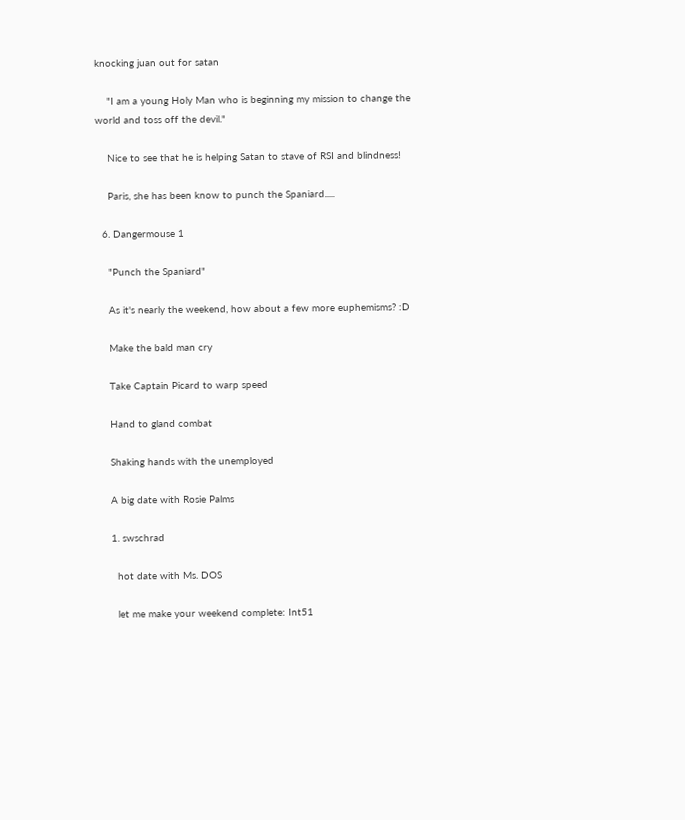knocking juan out for satan

    "I am a young Holy Man who is beginning my mission to change the world and toss off the devil."

    Nice to see that he is helping Satan to stave of RSI and blindness!

    Paris, she has been know to punch the Spaniard.....

  6. Dangermouse 1

    "Punch the Spaniard"

    As it's nearly the weekend, how about a few more euphemisms? :D

    Make the bald man cry

    Take Captain Picard to warp speed

    Hand to gland combat

    Shaking hands with the unemployed

    A big date with Rosie Palms

    1. swschrad

      hot date with Ms. DOS

      let me make your weekend complete: Int51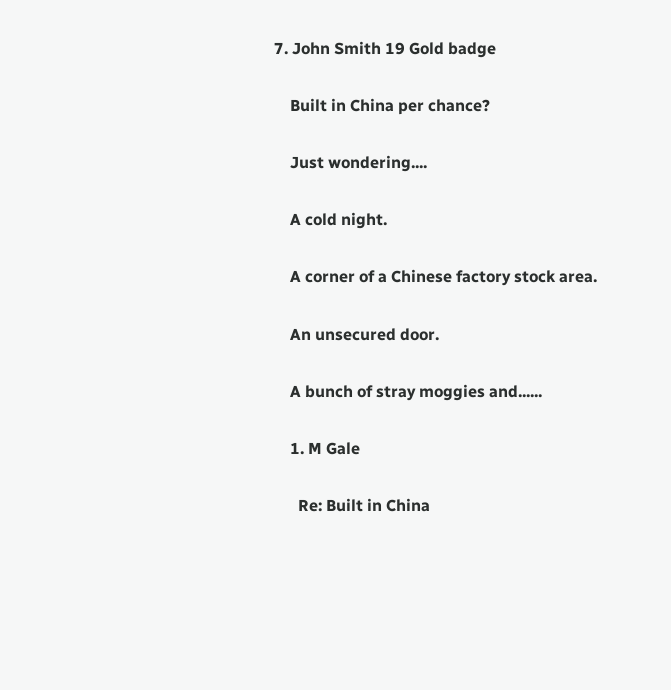7. John Smith 19 Gold badge

    Built in China per chance?

    Just wondering....

    A cold night.

    A corner of a Chinese factory stock area.

    An unsecured door.

    A bunch of stray moggies and......

    1. M Gale

      Re: Built in China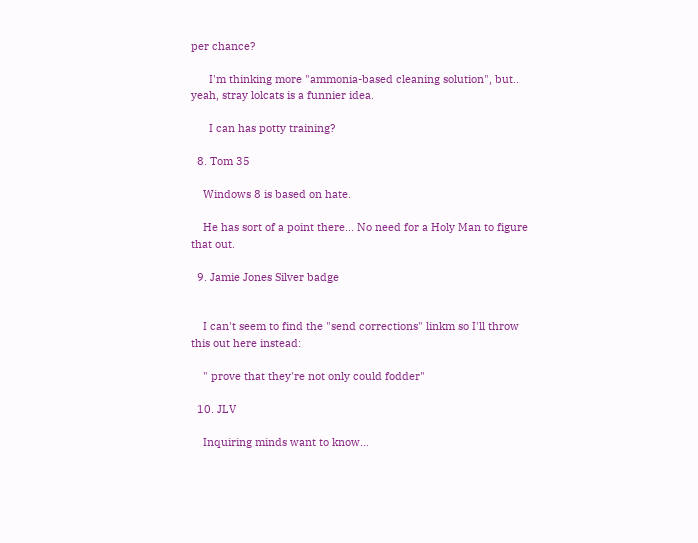per chance?

      I'm thinking more "ammonia-based cleaning solution", but.. yeah, stray lolcats is a funnier idea.

      I can has potty training?

  8. Tom 35

    Windows 8 is based on hate.

    He has sort of a point there... No need for a Holy Man to figure that out.

  9. Jamie Jones Silver badge


    I can't seem to find the "send corrections" linkm so I'll throw this out here instead:

    " prove that they're not only could fodder"

  10. JLV

    Inquiring minds want to know...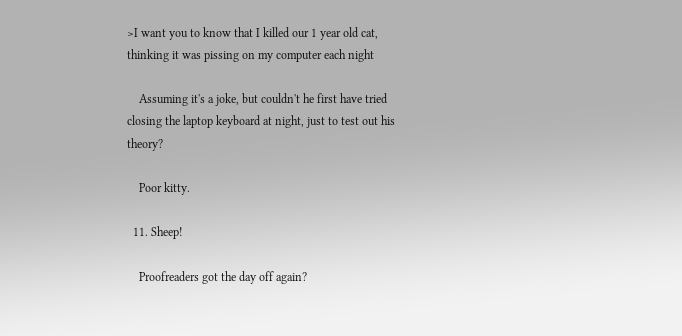>I want you to know that I killed our 1 year old cat, thinking it was pissing on my computer each night

    Assuming it's a joke, but couldn't he first have tried closing the laptop keyboard at night, just to test out his theory?

    Poor kitty.

  11. Sheep!

    Proofreaders got the day off again?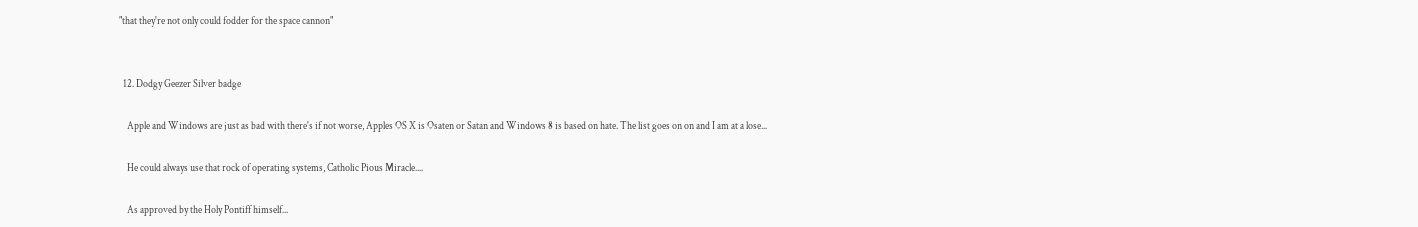"that they're not only could fodder for the space cannon"


  12. Dodgy Geezer Silver badge

    Apple and Windows are just as bad with there's if not worse, Apples OS X is Osaten or Satan and Windows 8 is based on hate. The list goes on on and I am at a lose...

    He could always use that rock of operating systems, Catholic Pious Miracle....

    As approved by the Holy Pontiff himself...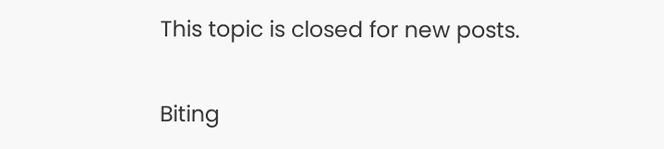This topic is closed for new posts.

Biting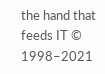the hand that feeds IT © 1998–2021